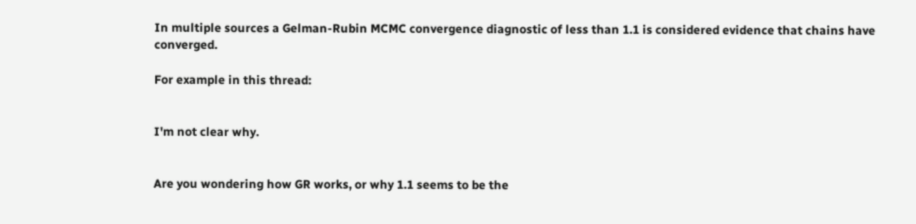In multiple sources a Gelman-Rubin MCMC convergence diagnostic of less than 1.1 is considered evidence that chains have converged.

For example in this thread:


I'm not clear why.


Are you wondering how GR works, or why 1.1 seems to be the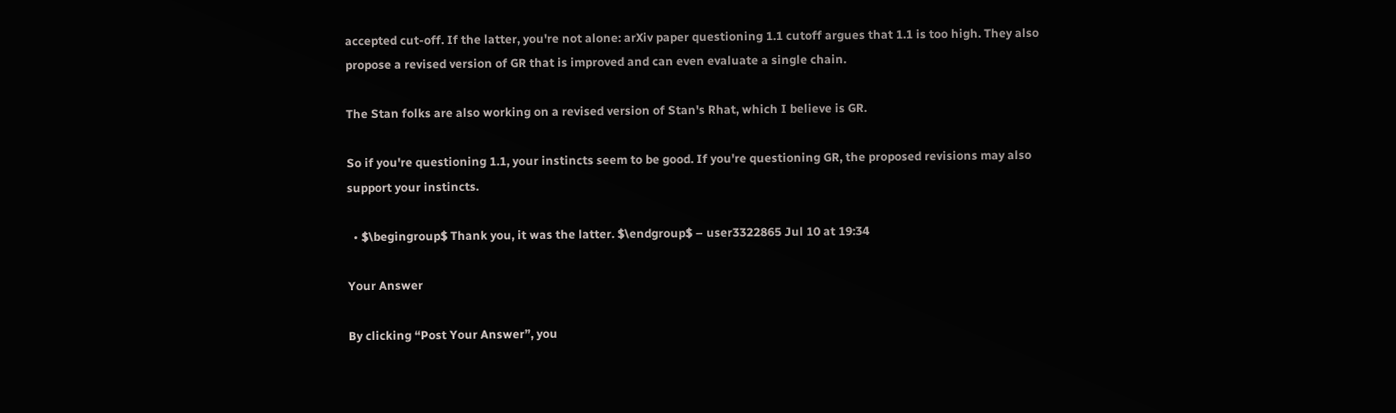accepted cut-off. If the latter, you're not alone: arXiv paper questioning 1.1 cutoff argues that 1.1 is too high. They also propose a revised version of GR that is improved and can even evaluate a single chain.

The Stan folks are also working on a revised version of Stan's Rhat, which I believe is GR.

So if you're questioning 1.1, your instincts seem to be good. If you're questioning GR, the proposed revisions may also support your instincts.

  • $\begingroup$ Thank you, it was the latter. $\endgroup$ – user3322865 Jul 10 at 19:34

Your Answer

By clicking “Post Your Answer”, you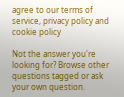agree to our terms of service, privacy policy and cookie policy

Not the answer you're looking for? Browse other questions tagged or ask your own question.